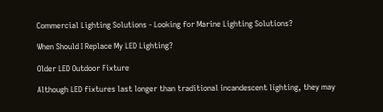Commercial Lighting Solutions - Looking for Marine Lighting Solutions?

When Should I Replace My LED Lighting?

Older LED Outdoor Fixture

Although LED fixtures last longer than traditional incandescent lighting, they may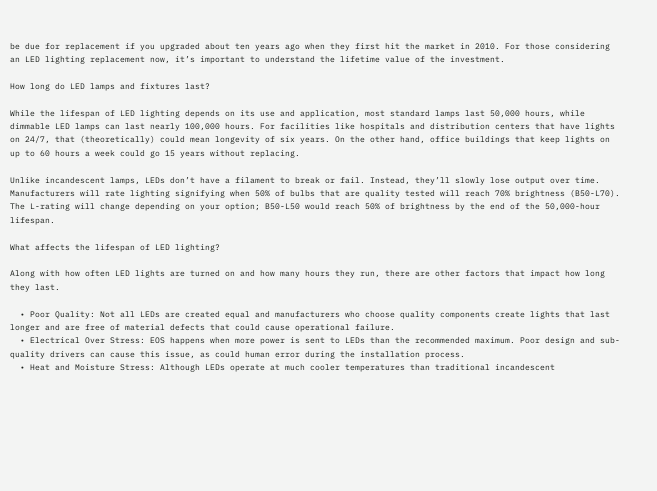be due for replacement if you upgraded about ten years ago when they first hit the market in 2010. For those considering an LED lighting replacement now, it’s important to understand the lifetime value of the investment.

How long do LED lamps and fixtures last?

While the lifespan of LED lighting depends on its use and application, most standard lamps last 50,000 hours, while dimmable LED lamps can last nearly 100,000 hours. For facilities like hospitals and distribution centers that have lights on 24/7, that (theoretically) could mean longevity of six years. On the other hand, office buildings that keep lights on up to 60 hours a week could go 15 years without replacing.

Unlike incandescent lamps, LEDs don’t have a filament to break or fail. Instead, they’ll slowly lose output over time. Manufacturers will rate lighting signifying when 50% of bulbs that are quality tested will reach 70% brightness (B50-L70). The L-rating will change depending on your option; B50-L50 would reach 50% of brightness by the end of the 50,000-hour lifespan.

What affects the lifespan of LED lighting?

Along with how often LED lights are turned on and how many hours they run, there are other factors that impact how long they last.

  • Poor Quality: Not all LEDs are created equal and manufacturers who choose quality components create lights that last longer and are free of material defects that could cause operational failure.
  • Electrical Over Stress: EOS happens when more power is sent to LEDs than the recommended maximum. Poor design and sub-quality drivers can cause this issue, as could human error during the installation process.
  • Heat and Moisture Stress: Although LEDs operate at much cooler temperatures than traditional incandescent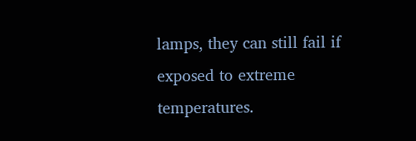lamps, they can still fail if exposed to extreme temperatures.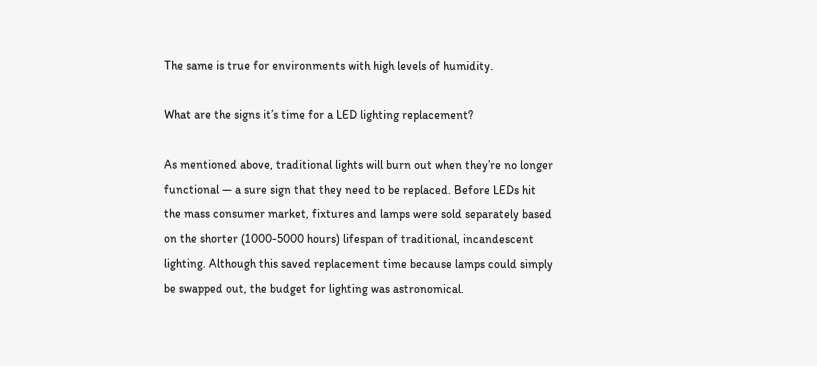The same is true for environments with high levels of humidity.

What are the signs it’s time for a LED lighting replacement?

As mentioned above, traditional lights will burn out when they’re no longer functional — a sure sign that they need to be replaced. Before LEDs hit the mass consumer market, fixtures and lamps were sold separately based on the shorter (1000-5000 hours) lifespan of traditional, incandescent lighting. Although this saved replacement time because lamps could simply be swapped out, the budget for lighting was astronomical.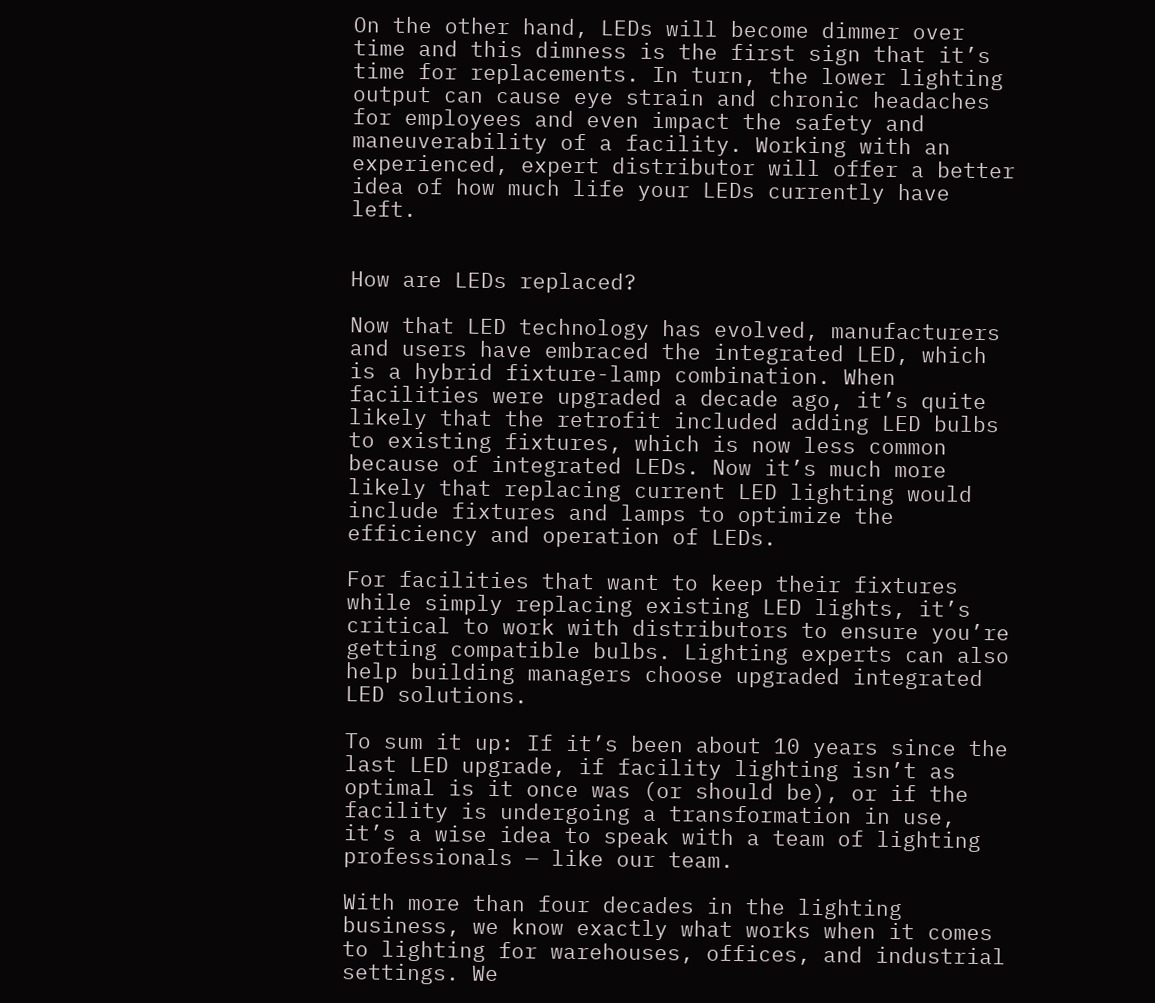On the other hand, LEDs will become dimmer over time and this dimness is the first sign that it’s time for replacements. In turn, the lower lighting output can cause eye strain and chronic headaches for employees and even impact the safety and maneuverability of a facility. Working with an experienced, expert distributor will offer a better idea of how much life your LEDs currently have left.


How are LEDs replaced?

Now that LED technology has evolved, manufacturers and users have embraced the integrated LED, which is a hybrid fixture-lamp combination. When facilities were upgraded a decade ago, it’s quite likely that the retrofit included adding LED bulbs to existing fixtures, which is now less common because of integrated LEDs. Now it’s much more likely that replacing current LED lighting would include fixtures and lamps to optimize the efficiency and operation of LEDs.

For facilities that want to keep their fixtures while simply replacing existing LED lights, it’s critical to work with distributors to ensure you’re getting compatible bulbs. Lighting experts can also help building managers choose upgraded integrated LED solutions.

To sum it up: If it’s been about 10 years since the last LED upgrade, if facility lighting isn’t as optimal is it once was (or should be), or if the facility is undergoing a transformation in use, it’s a wise idea to speak with a team of lighting professionals — like our team.

With more than four decades in the lighting business, we know exactly what works when it comes to lighting for warehouses, offices, and industrial settings. We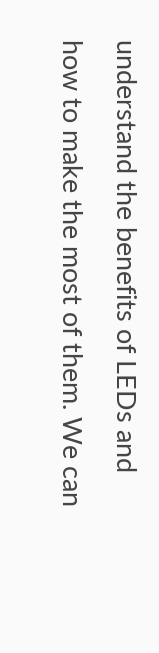understand the benefits of LEDs and how to make the most of them. We can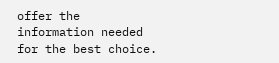offer the information needed for the best choice.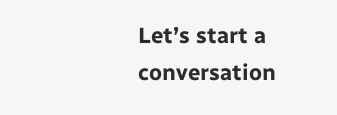Let’s start a conversation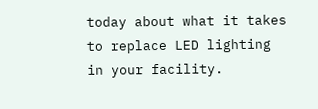today about what it takes to replace LED lighting in your facility.